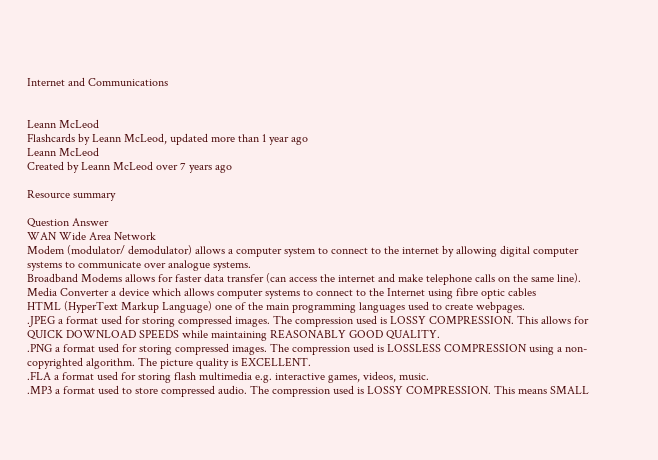Internet and Communications


Leann McLeod
Flashcards by Leann McLeod, updated more than 1 year ago
Leann McLeod
Created by Leann McLeod over 7 years ago

Resource summary

Question Answer
WAN Wide Area Network
Modem (modulator/ demodulator) allows a computer system to connect to the internet by allowing digital computer systems to communicate over analogue systems.
Broadband Modems allows for faster data transfer (can access the internet and make telephone calls on the same line).
Media Converter a device which allows computer systems to connect to the Internet using fibre optic cables
HTML (HyperText Markup Language) one of the main programming languages used to create webpages.
.JPEG a format used for storing compressed images. The compression used is LOSSY COMPRESSION. This allows for QUICK DOWNLOAD SPEEDS while maintaining REASONABLY GOOD QUALITY.
.PNG a format used for storing compressed images. The compression used is LOSSLESS COMPRESSION using a non-copyrighted algorithm. The picture quality is EXCELLENT.
.FLA a format used for storing flash multimedia e.g. interactive games, videos, music.
.MP3 a format used to store compressed audio. The compression used is LOSSY COMPRESSION. This means SMALL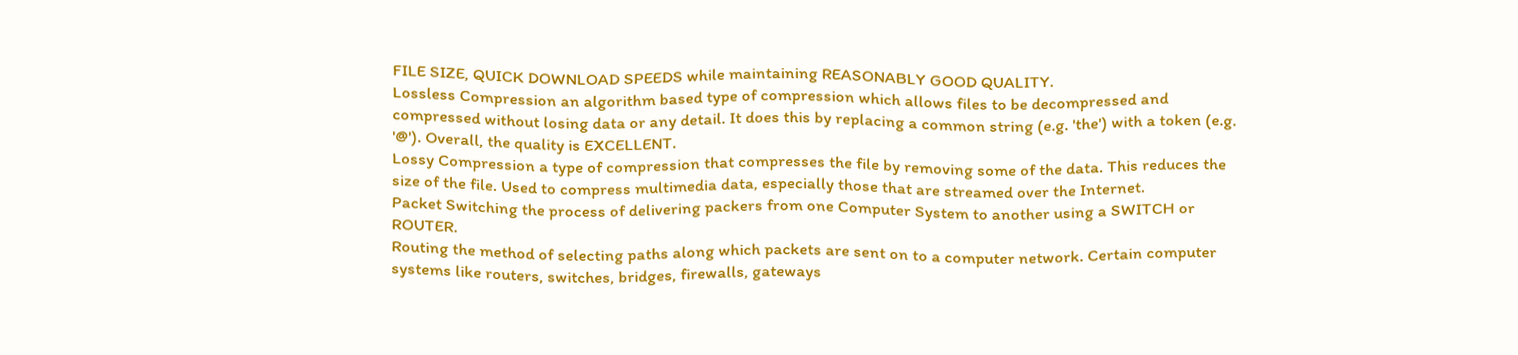FILE SIZE, QUICK DOWNLOAD SPEEDS while maintaining REASONABLY GOOD QUALITY.
Lossless Compression an algorithm based type of compression which allows files to be decompressed and compressed without losing data or any detail. It does this by replacing a common string (e.g. 'the') with a token (e.g. '@'). Overall, the quality is EXCELLENT.
Lossy Compression a type of compression that compresses the file by removing some of the data. This reduces the size of the file. Used to compress multimedia data, especially those that are streamed over the Internet.
Packet Switching the process of delivering packers from one Computer System to another using a SWITCH or ROUTER.
Routing the method of selecting paths along which packets are sent on to a computer network. Certain computer systems like routers, switches, bridges, firewalls, gateways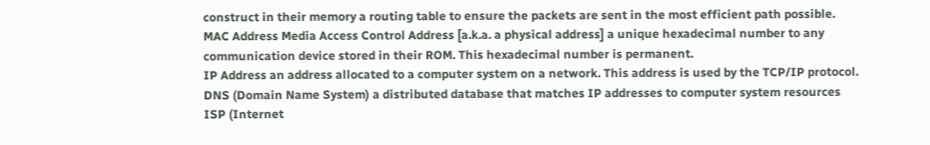construct in their memory a routing table to ensure the packets are sent in the most efficient path possible.
MAC Address Media Access Control Address [a.k.a. a physical address] a unique hexadecimal number to any communication device stored in their ROM. This hexadecimal number is permanent.
IP Address an address allocated to a computer system on a network. This address is used by the TCP/IP protocol.
DNS (Domain Name System) a distributed database that matches IP addresses to computer system resources
ISP (Internet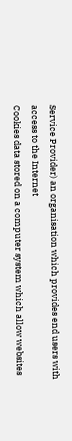Service Provider) an organisation which provides end users with access to the Internet
Cookies data stored on a computer system which allow websites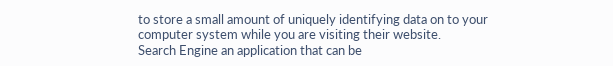to store a small amount of uniquely identifying data on to your computer system while you are visiting their website.
Search Engine an application that can be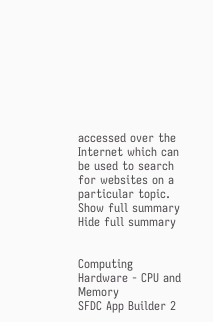accessed over the Internet which can be used to search for websites on a particular topic.
Show full summary Hide full summary


Computing Hardware - CPU and Memory
SFDC App Builder 2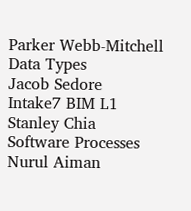Parker Webb-Mitchell
Data Types
Jacob Sedore
Intake7 BIM L1
Stanley Chia
Software Processes
Nurul Aiman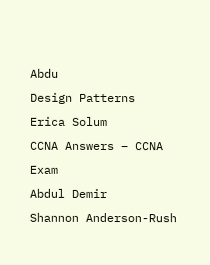Abdu
Design Patterns
Erica Solum
CCNA Answers – CCNA Exam
Abdul Demir
Shannon Anderson-Rush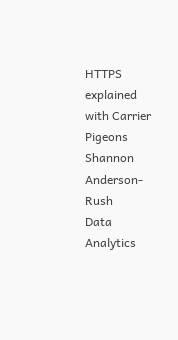HTTPS explained with Carrier Pigeons
Shannon Anderson-Rush
Data Analytics